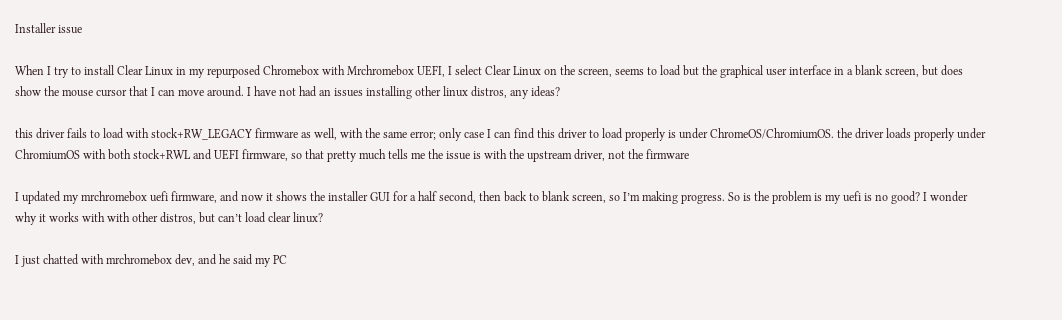Installer issue

When I try to install Clear Linux in my repurposed Chromebox with Mrchromebox UEFI, I select Clear Linux on the screen, seems to load but the graphical user interface in a blank screen, but does show the mouse cursor that I can move around. I have not had an issues installing other linux distros, any ideas?

this driver fails to load with stock+RW_LEGACY firmware as well, with the same error; only case I can find this driver to load properly is under ChromeOS/ChromiumOS. the driver loads properly under ChromiumOS with both stock+RWL and UEFI firmware, so that pretty much tells me the issue is with the upstream driver, not the firmware

I updated my mrchromebox uefi firmware, and now it shows the installer GUI for a half second, then back to blank screen, so I’m making progress. So is the problem is my uefi is no good? I wonder why it works with with other distros, but can’t load clear linux?

I just chatted with mrchromebox dev, and he said my PC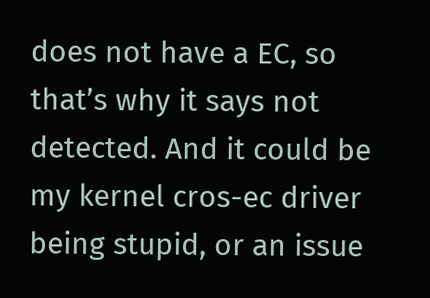does not have a EC, so that’s why it says not detected. And it could be my kernel cros-ec driver being stupid, or an issue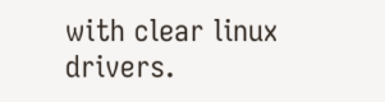with clear linux drivers.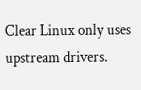Clear Linux only uses upstream drivers.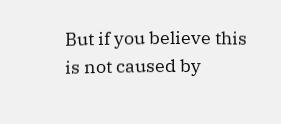But if you believe this is not caused by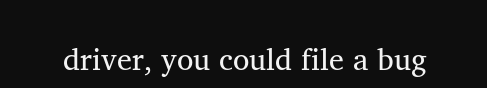driver, you could file a bug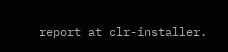report at clr-installer.